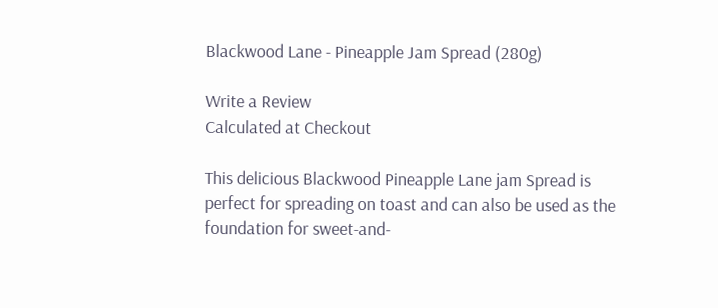Blackwood Lane - Pineapple Jam Spread (280g)

Write a Review
Calculated at Checkout

This delicious Blackwood Pineapple Lane jam Spread is perfect for spreading on toast and can also be used as the foundation for sweet-and-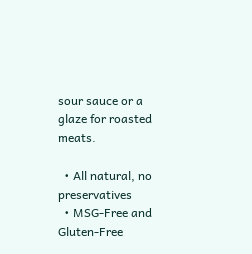sour sauce or a glaze for roasted meats.

  • All natural, no preservatives
  • MSG-Free and Gluten-Free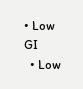• Low GI
  • Low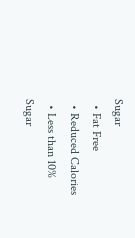Sugar
  • Fat Free
  • Reduced Calories
  • Less than 10% Sugar